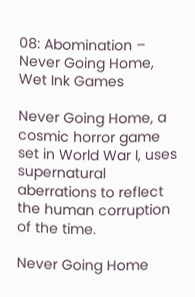08: Abomination – Never Going Home, Wet Ink Games

Never Going Home, a cosmic horror game set in World War I, uses supernatural aberrations to reflect the human corruption of the time.

Never Going Home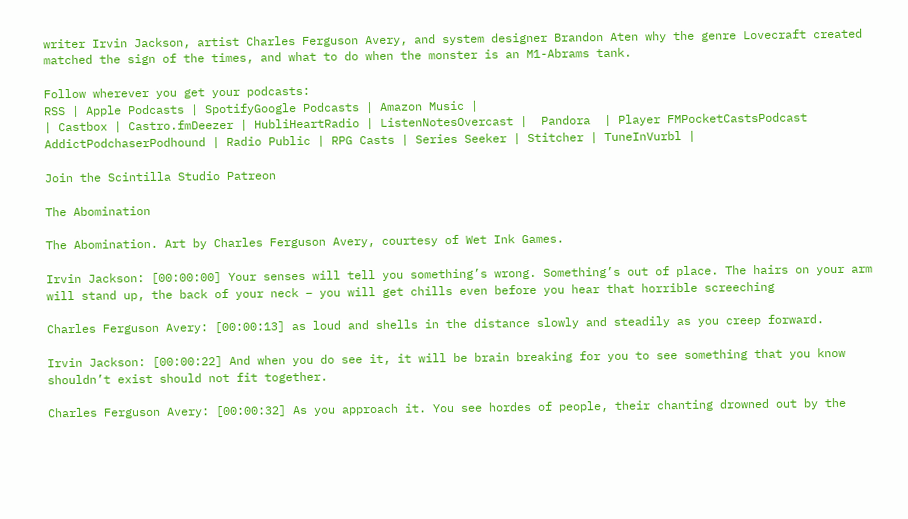writer Irvin Jackson, artist Charles Ferguson Avery, and system designer Brandon Aten why the genre Lovecraft created matched the sign of the times, and what to do when the monster is an M1-Abrams tank.

Follow wherever you get your podcasts:
RSS | Apple Podcasts | SpotifyGoogle Podcasts | Amazon Music |
| Castbox | Castro.fmDeezer | HubliHeartRadio | ListenNotesOvercast |  Pandora  | Player FMPocketCastsPodcast AddictPodchaserPodhound | Radio Public | RPG Casts | Series Seeker | Stitcher | TuneInVurbl |

Join the Scintilla Studio Patreon

The Abomination

The Abomination. Art by Charles Ferguson Avery, courtesy of Wet Ink Games.

Irvin Jackson: [00:00:00] Your senses will tell you something’s wrong. Something’s out of place. The hairs on your arm will stand up, the back of your neck – you will get chills even before you hear that horrible screeching

Charles Ferguson Avery: [00:00:13] as loud and shells in the distance slowly and steadily as you creep forward.

Irvin Jackson: [00:00:22] And when you do see it, it will be brain breaking for you to see something that you know shouldn’t exist should not fit together.

Charles Ferguson Avery: [00:00:32] As you approach it. You see hordes of people, their chanting drowned out by the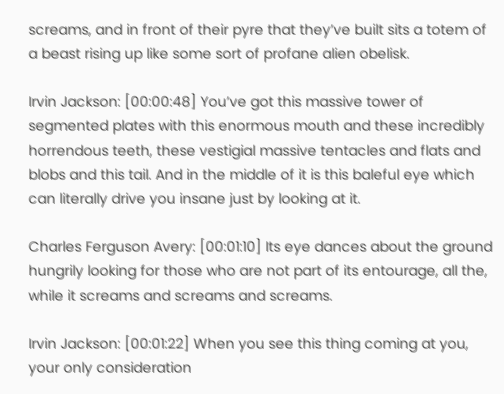screams, and in front of their pyre that they’ve built sits a totem of a beast rising up like some sort of profane alien obelisk.

Irvin Jackson: [00:00:48] You’ve got this massive tower of segmented plates with this enormous mouth and these incredibly horrendous teeth, these vestigial massive tentacles and flats and blobs and this tail. And in the middle of it is this baleful eye which can literally drive you insane just by looking at it.

Charles Ferguson Avery: [00:01:10] Its eye dances about the ground hungrily looking for those who are not part of its entourage, all the, while it screams and screams and screams.

Irvin Jackson: [00:01:22] When you see this thing coming at you, your only consideration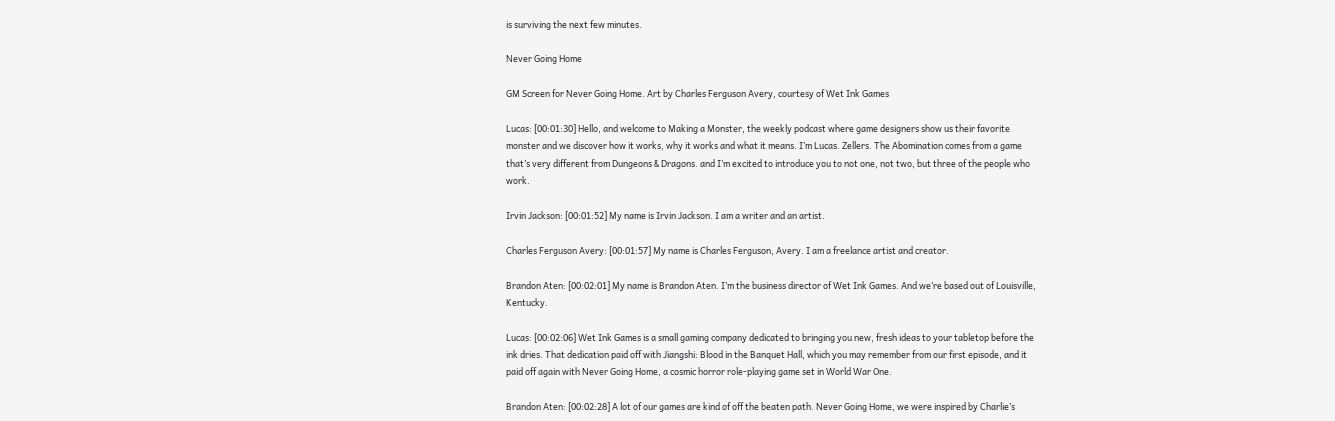is surviving the next few minutes.

Never Going Home

GM Screen for Never Going Home. Art by Charles Ferguson Avery, courtesy of Wet Ink Games

Lucas: [00:01:30] Hello, and welcome to Making a Monster, the weekly podcast where game designers show us their favorite monster and we discover how it works, why it works and what it means. I’m Lucas. Zellers. The Abomination comes from a game that’s very different from Dungeons & Dragons. and I’m excited to introduce you to not one, not two, but three of the people who work.

Irvin Jackson: [00:01:52] My name is Irvin Jackson. I am a writer and an artist.

Charles Ferguson Avery: [00:01:57] My name is Charles Ferguson, Avery. I am a freelance artist and creator.

Brandon Aten: [00:02:01] My name is Brandon Aten. I’m the business director of Wet Ink Games. And we’re based out of Louisville, Kentucky.

Lucas: [00:02:06] Wet Ink Games is a small gaming company dedicated to bringing you new, fresh ideas to your tabletop before the ink dries. That dedication paid off with Jiangshi: Blood in the Banquet Hall, which you may remember from our first episode, and it paid off again with Never Going Home, a cosmic horror role-playing game set in World War One.

Brandon Aten: [00:02:28] A lot of our games are kind of off the beaten path. Never Going Home, we were inspired by Charlie’s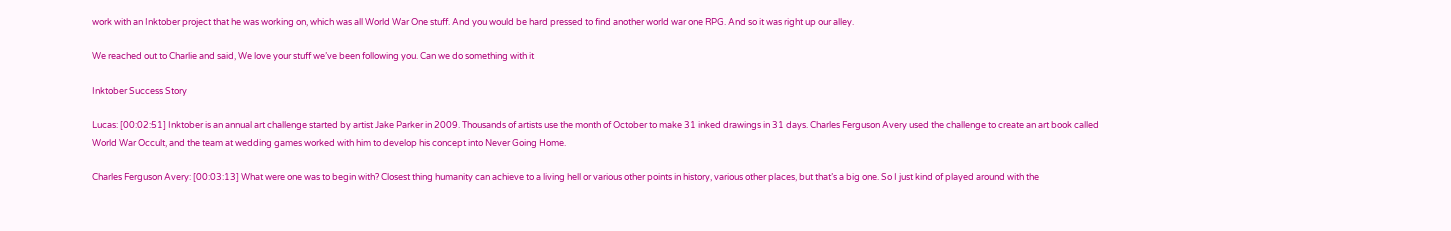work with an Inktober project that he was working on, which was all World War One stuff. And you would be hard pressed to find another world war one RPG. And so it was right up our alley.

We reached out to Charlie and said, We love your stuff we’ve been following you. Can we do something with it

Inktober Success Story

Lucas: [00:02:51] Inktober is an annual art challenge started by artist Jake Parker in 2009. Thousands of artists use the month of October to make 31 inked drawings in 31 days. Charles Ferguson Avery used the challenge to create an art book called World War Occult, and the team at wedding games worked with him to develop his concept into Never Going Home.

Charles Ferguson Avery: [00:03:13] What were one was to begin with? Closest thing humanity can achieve to a living hell or various other points in history, various other places, but that’s a big one. So I just kind of played around with the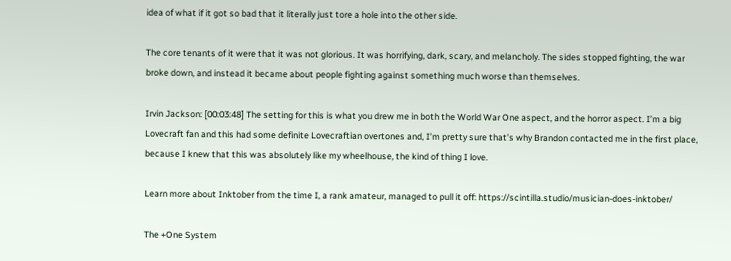idea of what if it got so bad that it literally just tore a hole into the other side.

The core tenants of it were that it was not glorious. It was horrifying, dark, scary, and melancholy. The sides stopped fighting, the war broke down, and instead it became about people fighting against something much worse than themselves.

Irvin Jackson: [00:03:48] The setting for this is what you drew me in both the World War One aspect, and the horror aspect. I’m a big Lovecraft fan and this had some definite Lovecraftian overtones and, I’m pretty sure that’s why Brandon contacted me in the first place, because I knew that this was absolutely like my wheelhouse, the kind of thing I love.

Learn more about Inktober from the time I, a rank amateur, managed to pull it off: https://scintilla.studio/musician-does-inktober/

The +One System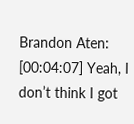Brandon Aten: [00:04:07] Yeah, I don’t think I got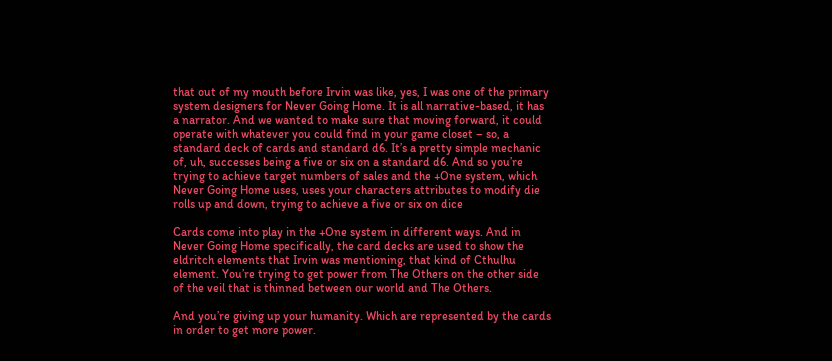that out of my mouth before Irvin was like, yes, I was one of the primary system designers for Never Going Home. It is all narrative-based, it has a narrator. And we wanted to make sure that moving forward, it could operate with whatever you could find in your game closet – so, a standard deck of cards and standard d6. It’s a pretty simple mechanic of, uh, successes being a five or six on a standard d6. And so you’re trying to achieve target numbers of sales and the +One system, which Never Going Home uses, uses your characters attributes to modify die rolls up and down, trying to achieve a five or six on dice

Cards come into play in the +One system in different ways. And in Never Going Home specifically, the card decks are used to show the eldritch elements that Irvin was mentioning, that kind of Cthulhu element. You’re trying to get power from The Others on the other side of the veil that is thinned between our world and The Others.

And you’re giving up your humanity. Which are represented by the cards in order to get more power.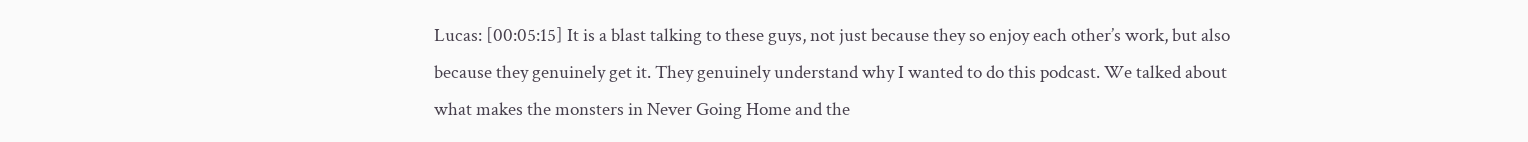Lucas: [00:05:15] It is a blast talking to these guys, not just because they so enjoy each other’s work, but also because they genuinely get it. They genuinely understand why I wanted to do this podcast. We talked about what makes the monsters in Never Going Home and the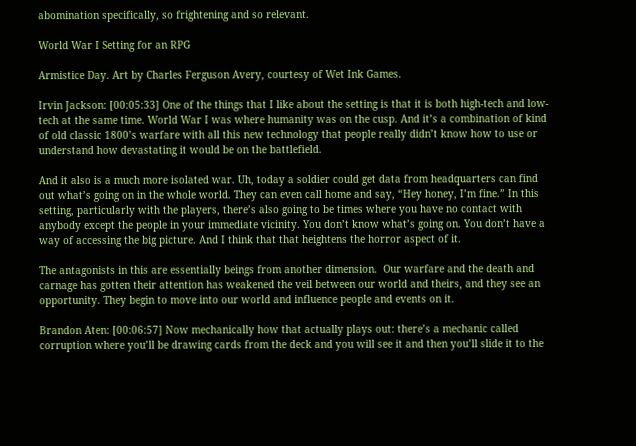abomination specifically, so frightening and so relevant.

World War I Setting for an RPG

Armistice Day. Art by Charles Ferguson Avery, courtesy of Wet Ink Games.

Irvin Jackson: [00:05:33] One of the things that I like about the setting is that it is both high-tech and low-tech at the same time. World War I was where humanity was on the cusp. And it’s a combination of kind of old classic 1800’s warfare with all this new technology that people really didn’t know how to use or understand how devastating it would be on the battlefield.

And it also is a much more isolated war. Uh, today a soldier could get data from headquarters can find out what’s going on in the whole world. They can even call home and say, “Hey honey, I’m fine.” In this setting, particularly with the players, there’s also going to be times where you have no contact with anybody except the people in your immediate vicinity. You don’t know what’s going on. You don’t have a way of accessing the big picture. And I think that that heightens the horror aspect of it.

The antagonists in this are essentially beings from another dimension.  Our warfare and the death and carnage has gotten their attention has weakened the veil between our world and theirs, and they see an opportunity. They begin to move into our world and influence people and events on it.

Brandon Aten: [00:06:57] Now mechanically how that actually plays out: there’s a mechanic called corruption where you’ll be drawing cards from the deck and you will see it and then you’ll slide it to the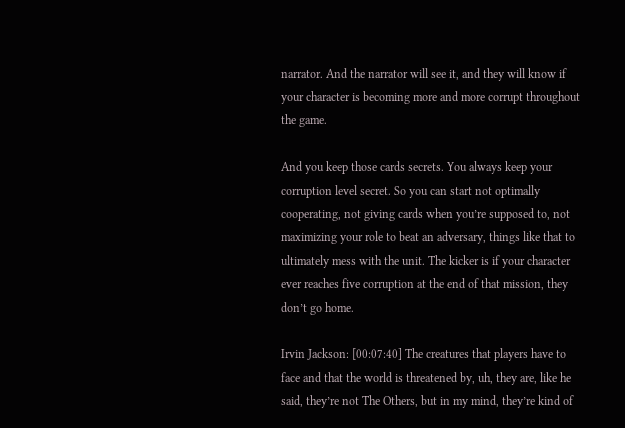narrator. And the narrator will see it, and they will know if your character is becoming more and more corrupt throughout the game.

And you keep those cards secrets. You always keep your corruption level secret. So you can start not optimally cooperating, not giving cards when you’re supposed to, not maximizing your role to beat an adversary, things like that to ultimately mess with the unit. The kicker is if your character ever reaches five corruption at the end of that mission, they don’t go home.

Irvin Jackson: [00:07:40] The creatures that players have to face and that the world is threatened by, uh, they are, like he said, they’re not The Others, but in my mind, they’re kind of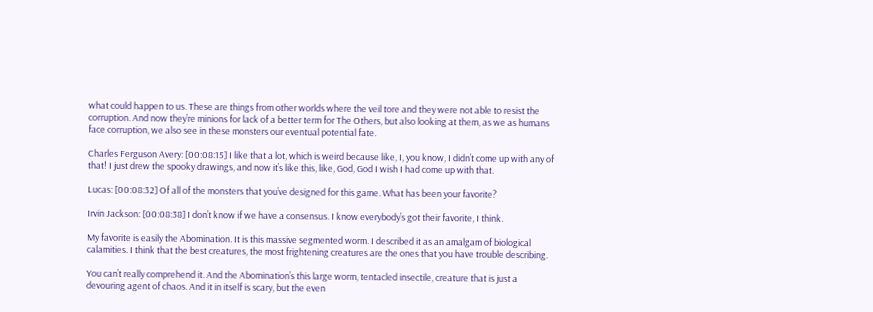what could happen to us. These are things from other worlds where the veil tore and they were not able to resist the corruption. And now they’re minions for lack of a better term for The Others, but also looking at them, as we as humans face corruption, we also see in these monsters our eventual potential fate.

Charles Ferguson Avery: [00:08:15] I like that a lot, which is weird because like, I, you know, I didn’t come up with any of that! I just drew the spooky drawings, and now it’s like this, like, God, God I wish I had come up with that.

Lucas: [00:08:32] Of all of the monsters that you’ve designed for this game. What has been your favorite?

Irvin Jackson: [00:08:38] I don’t know if we have a consensus. I know everybody’s got their favorite, I think.

My favorite is easily the Abomination. It is this massive segmented worm. I described it as an amalgam of biological calamities. I think that the best creatures, the most frightening creatures are the ones that you have trouble describing.

You can’t really comprehend it. And the Abomination’s this large worm, tentacled insectile, creature that is just a devouring agent of chaos. And it in itself is scary, but the even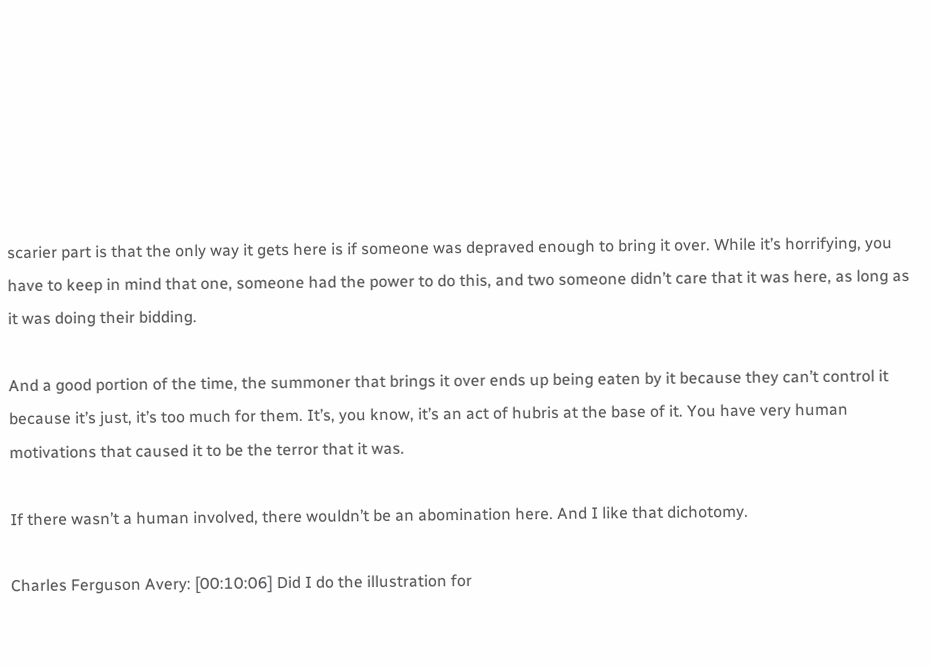scarier part is that the only way it gets here is if someone was depraved enough to bring it over. While it’s horrifying, you have to keep in mind that one, someone had the power to do this, and two someone didn’t care that it was here, as long as it was doing their bidding.

And a good portion of the time, the summoner that brings it over ends up being eaten by it because they can’t control it because it’s just, it’s too much for them. It’s, you know, it’s an act of hubris at the base of it. You have very human motivations that caused it to be the terror that it was.

If there wasn’t a human involved, there wouldn’t be an abomination here. And I like that dichotomy.

Charles Ferguson Avery: [00:10:06] Did I do the illustration for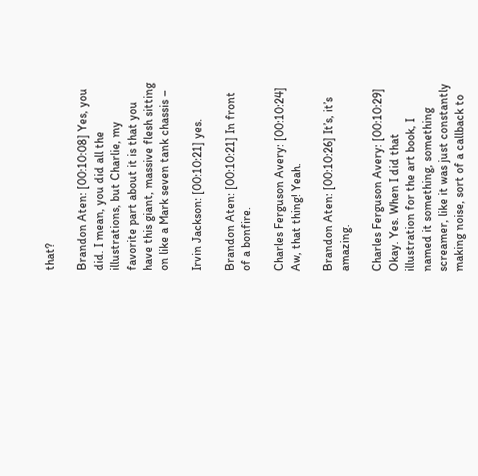that?

Brandon Aten: [00:10:08] Yes, you did. I mean, you did all the illustrations, but Charlie, my favorite part about it is that you have this giant, massive flesh sitting on like a Mark seven tank chassis –

Irvin Jackson: [00:10:21] yes.

Brandon Aten: [00:10:21] In front of a bonfire.

Charles Ferguson Avery: [00:10:24] Aw, that thing! Yeah.

Brandon Aten: [00:10:26] It’s, it’s amazing.

Charles Ferguson Avery: [00:10:29] Okay. Yes. When I did that illustration for the art book, I named it something, something screamer, like it was just constantly making noise, sort of a callback to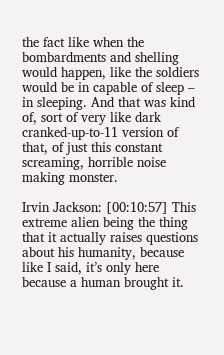the fact like when the bombardments and shelling would happen, like the soldiers would be in capable of sleep – in sleeping. And that was kind of, sort of very like dark cranked-up-to-11 version of that, of just this constant screaming, horrible noise making monster.

Irvin Jackson: [00:10:57] This extreme alien being the thing that it actually raises questions about his humanity, because like I said, it’s only here because a human brought it.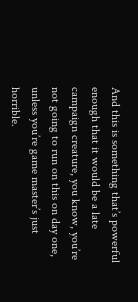And this is something that’s powerful enough that it would be a late campaign creature, you know, you’re not going to run on this on day one, unless you’re game master’s just horrible.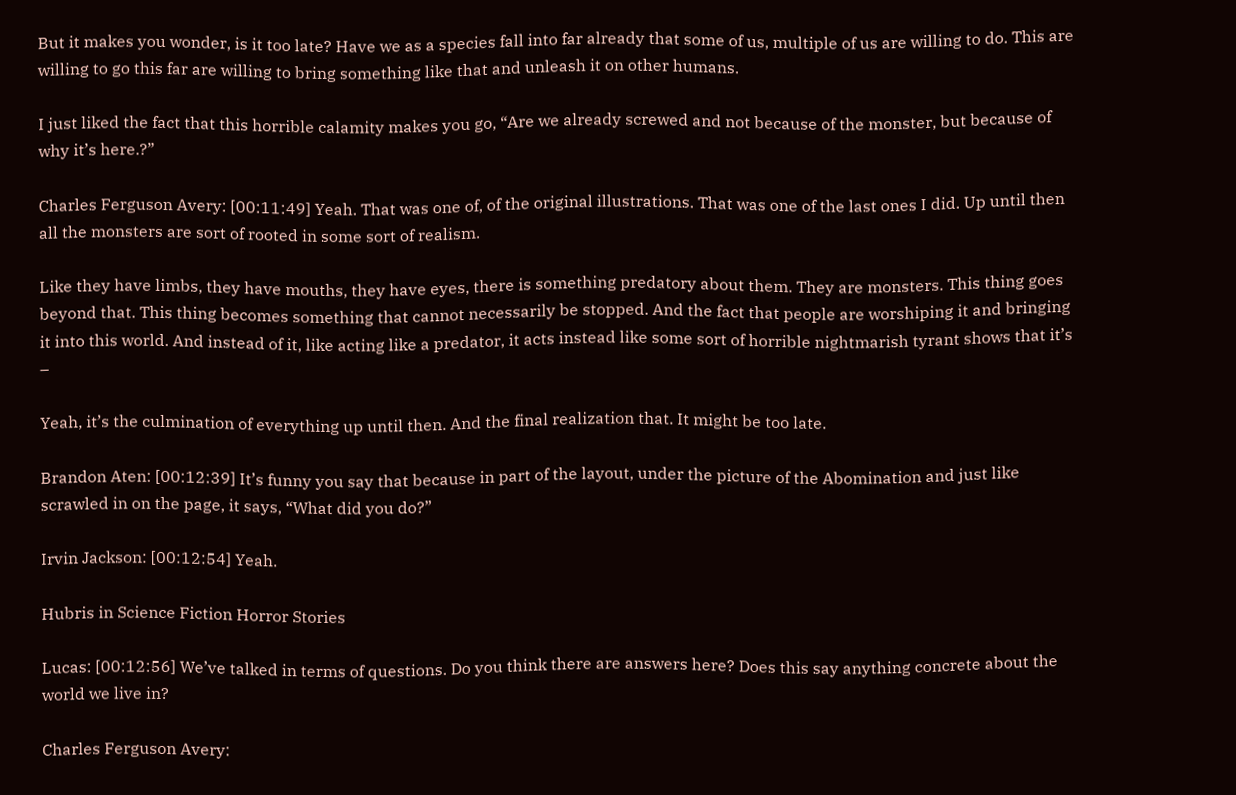But it makes you wonder, is it too late? Have we as a species fall into far already that some of us, multiple of us are willing to do. This are willing to go this far are willing to bring something like that and unleash it on other humans.

I just liked the fact that this horrible calamity makes you go, “Are we already screwed and not because of the monster, but because of why it’s here.?”

Charles Ferguson Avery: [00:11:49] Yeah. That was one of, of the original illustrations. That was one of the last ones I did. Up until then all the monsters are sort of rooted in some sort of realism.

Like they have limbs, they have mouths, they have eyes, there is something predatory about them. They are monsters. This thing goes beyond that. This thing becomes something that cannot necessarily be stopped. And the fact that people are worshiping it and bringing it into this world. And instead of it, like acting like a predator, it acts instead like some sort of horrible nightmarish tyrant shows that it’s –

Yeah, it’s the culmination of everything up until then. And the final realization that. It might be too late.

Brandon Aten: [00:12:39] It’s funny you say that because in part of the layout, under the picture of the Abomination and just like scrawled in on the page, it says, “What did you do?”

Irvin Jackson: [00:12:54] Yeah.

Hubris in Science Fiction Horror Stories

Lucas: [00:12:56] We’ve talked in terms of questions. Do you think there are answers here? Does this say anything concrete about the world we live in?

Charles Ferguson Avery: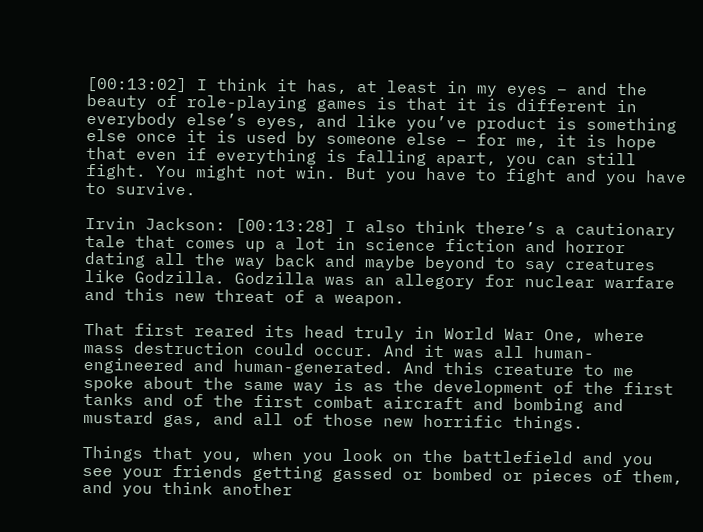[00:13:02] I think it has, at least in my eyes – and the beauty of role-playing games is that it is different in everybody else’s eyes, and like you’ve product is something else once it is used by someone else – for me, it is hope that even if everything is falling apart, you can still fight. You might not win. But you have to fight and you have to survive.

Irvin Jackson: [00:13:28] I also think there’s a cautionary tale that comes up a lot in science fiction and horror dating all the way back and maybe beyond to say creatures like Godzilla. Godzilla was an allegory for nuclear warfare and this new threat of a weapon.

That first reared its head truly in World War One, where mass destruction could occur. And it was all human-engineered and human-generated. And this creature to me spoke about the same way is as the development of the first tanks and of the first combat aircraft and bombing and mustard gas, and all of those new horrific things.

Things that you, when you look on the battlefield and you see your friends getting gassed or bombed or pieces of them, and you think another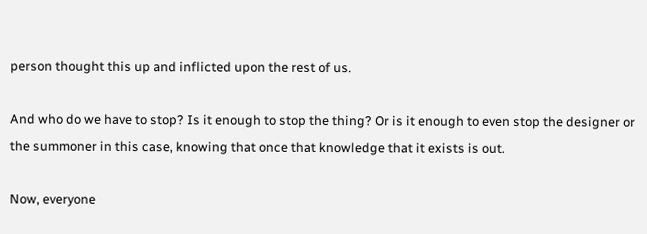person thought this up and inflicted upon the rest of us.

And who do we have to stop? Is it enough to stop the thing? Or is it enough to even stop the designer or the summoner in this case, knowing that once that knowledge that it exists is out.

Now, everyone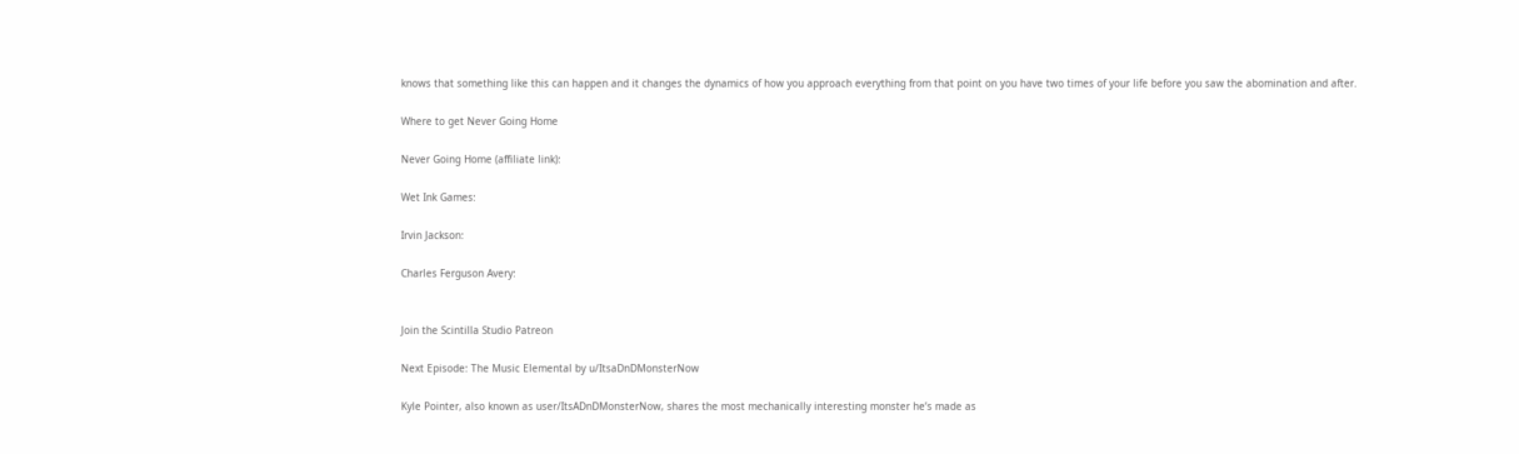knows that something like this can happen and it changes the dynamics of how you approach everything from that point on you have two times of your life before you saw the abomination and after.

Where to get Never Going Home

Never Going Home (affiliate link):

Wet Ink Games:

Irvin Jackson:

Charles Ferguson Avery:


Join the Scintilla Studio Patreon

Next Episode: The Music Elemental by u/ItsaDnDMonsterNow

Kyle Pointer, also known as user/ItsADnDMonsterNow, shares the most mechanically interesting monster he’s made as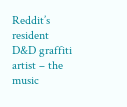Reddit’s resident D&D graffiti artist – the music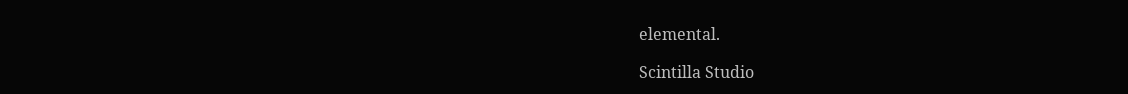elemental.

Scintilla Studio